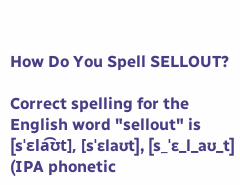How Do You Spell SELLOUT?

Correct spelling for the English word "sellout" is [sˈɛla͡ʊt], [sˈɛlaʊt], [s_ˈɛ_l_aʊ_t] (IPA phonetic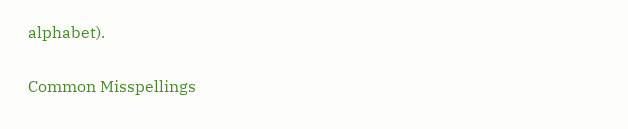alphabet).

Common Misspellings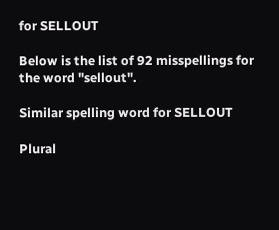for SELLOUT

Below is the list of 92 misspellings for the word "sellout".

Similar spelling word for SELLOUT

Plural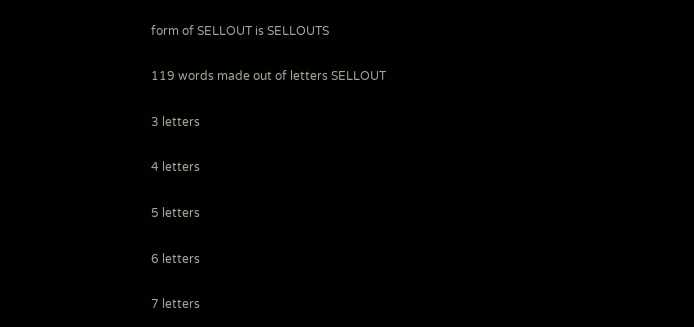form of SELLOUT is SELLOUTS

119 words made out of letters SELLOUT

3 letters

4 letters

5 letters

6 letters

7 letters